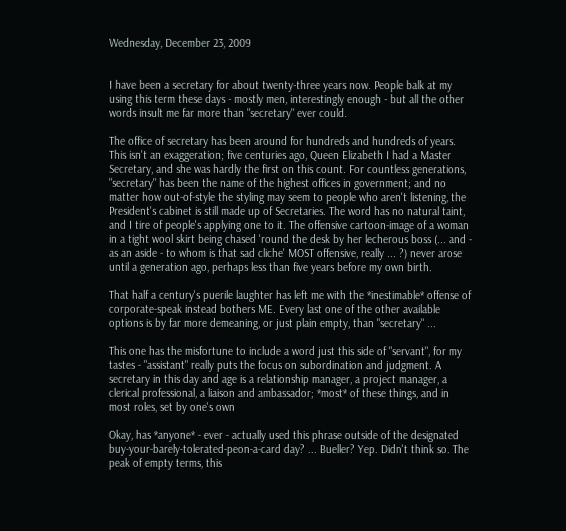Wednesday, December 23, 2009


I have been a secretary for about twenty-three years now. People balk at my using this term these days - mostly men, interestingly enough - but all the other words insult me far more than "secretary" ever could.

The office of secretary has been around for hundreds and hundreds of years. This isn't an exaggeration; five centuries ago, Queen Elizabeth I had a Master Secretary, and she was hardly the first on this count. For countless generations, "secretary" has been the name of the highest offices in government; and no matter how out-of-style the styling may seem to people who aren't listening, the President's cabinet is still made up of Secretaries. The word has no natural taint, and I tire of people's applying one to it. The offensive cartoon-image of a woman in a tight wool skirt being chased 'round the desk by her lecherous boss (... and - as an aside - to whom is that sad cliche' MOST offensive, really ... ?) never arose until a generation ago, perhaps less than five years before my own birth.

That half a century's puerile laughter has left me with the *inestimable* offense of corporate-speak instead bothers ME. Every last one of the other available options is by far more demeaning, or just plain empty, than "secretary" ...

This one has the misfortune to include a word just this side of "servant", for my tastes - "assistant" really puts the focus on subordination and judgment. A secretary in this day and age is a relationship manager, a project manager, a clerical professional, a liaison and ambassador; *most* of these things, and in most roles, set by one's own

Okay, has *anyone* - ever - actually used this phrase outside of the designated buy-your-barely-tolerated-peon-a-card day? ... Bueller? Yep. Didn't think so. The peak of empty terms, this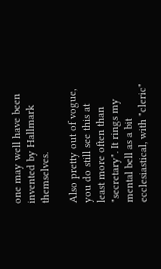one may well have been invented by Hallmark themselves.

Also pretty out of vogue, you do still see this at least more often than "secretary". It rings my mental bell as a bit ecclesiastical, with "cleric"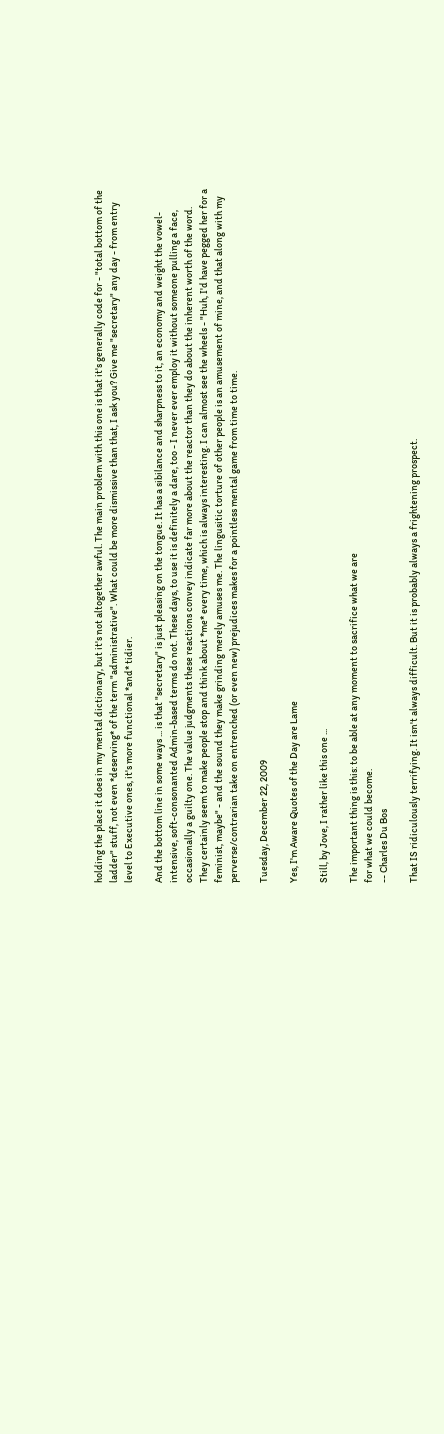holding the place it does in my mental dictionary, but it's not altogether awful. The main problem with this one is that it's generally code for - "total bottom of the ladder" stuff, not even *deserving* of the term "administrative". What could be more dismissive than that, I ask you? Give me "secretary" any day - from entry level to Executive ones, it's more functional *and* tidier.

And the bottom line in some ways ... is that "secretary" is just pleasing on the tongue. It has a sibilance and sharpness to it, an economy and weight the vowel-intensive, soft-consonanted Admin-based terms do not. These days, to use it is definitely a dare, too - I never ever employ it without someone pulling a face, occasionally a guilty one. The value judgments these reactions convey indicate far more about the reactor than they do about the inherent worth of the word. They certainly seem to make people stop and think about *me* every time, which is always interesting. I can almost see the wheels - "Huh, I'd have pegged her for a feminist, maybe" - and the sound they make grinding merely amuses me. The lingusitic torture of other people is an amusement of mine, and that along with my perverse/contrarian take on entrenched (or even new) prejudices makes for a pointless mental game from time to time.

Tuesday, December 22, 2009

Yes, I'm Aware Quotes of the Day are Lame

Still, by Jove, I rather like this one ...

The important thing is this: to be able at any moment to sacrifice what we are
for what we could become.
-- Charles Du Bos

That IS ridiculously terrifying. It isn't always difficult. But it is probably always a frightening prospect.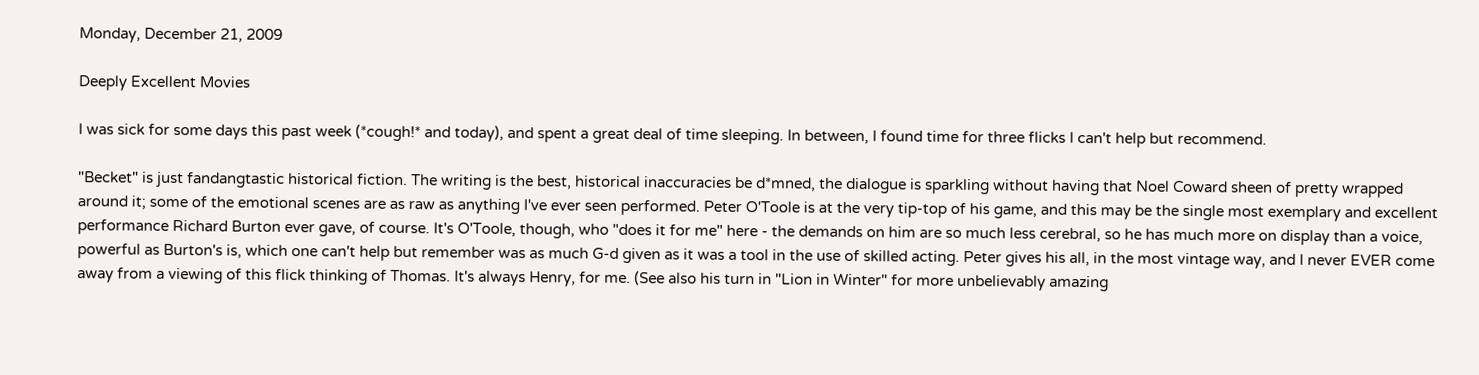Monday, December 21, 2009

Deeply Excellent Movies

I was sick for some days this past week (*cough!* and today), and spent a great deal of time sleeping. In between, I found time for three flicks I can't help but recommend.

"Becket" is just fandangtastic historical fiction. The writing is the best, historical inaccuracies be d*mned, the dialogue is sparkling without having that Noel Coward sheen of pretty wrapped around it; some of the emotional scenes are as raw as anything I've ever seen performed. Peter O'Toole is at the very tip-top of his game, and this may be the single most exemplary and excellent performance Richard Burton ever gave, of course. It's O'Toole, though, who "does it for me" here - the demands on him are so much less cerebral, so he has much more on display than a voice, powerful as Burton's is, which one can't help but remember was as much G-d given as it was a tool in the use of skilled acting. Peter gives his all, in the most vintage way, and I never EVER come away from a viewing of this flick thinking of Thomas. It's always Henry, for me. (See also his turn in "Lion in Winter" for more unbelievably amazing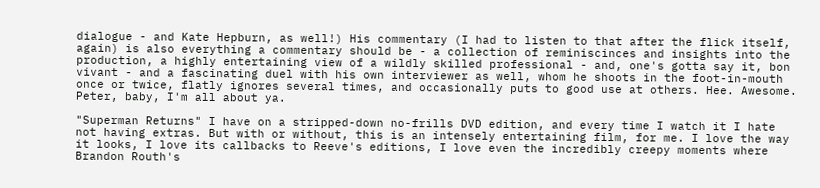dialogue - and Kate Hepburn, as well!) His commentary (I had to listen to that after the flick itself, again) is also everything a commentary should be - a collection of reminiscinces and insights into the production, a highly entertaining view of a wildly skilled professional - and, one's gotta say it, bon vivant - and a fascinating duel with his own interviewer as well, whom he shoots in the foot-in-mouth once or twice, flatly ignores several times, and occasionally puts to good use at others. Hee. Awesome. Peter, baby, I'm all about ya.

"Superman Returns" I have on a stripped-down no-frills DVD edition, and every time I watch it I hate not having extras. But with or without, this is an intensely entertaining film, for me. I love the way it looks, I love its callbacks to Reeve's editions, I love even the incredibly creepy moments where Brandon Routh's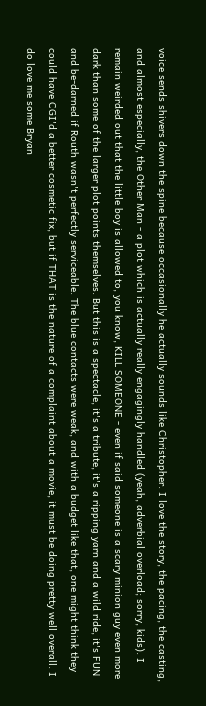voice sends shivers down the spine because occasionally he actually sounds like Christopher. I love the story, the pacing, the casting, and almost especially, the Other Man - a plot which is actually really engagingly handled (yeah, adverbial overload; sorry, kids). I remain weirded out that the little boy is allowed to, you know, KILL SOMEONE - even if said someone is a scary minion guy even more dark than some of the larger plot points themselves. But this is a spectacle, it's a tribute, it's a ripping yarn and a wild ride, it's FUN and be-darned if Routh wasn't perfectly serviceable. The blue contacts were weak, and with a budget like that, one might think they could have CGI'd a better cosmetic fix, but if THAT is the nature of a complaint about a movie, it must be doing pretty well overall. I do love me some Bryan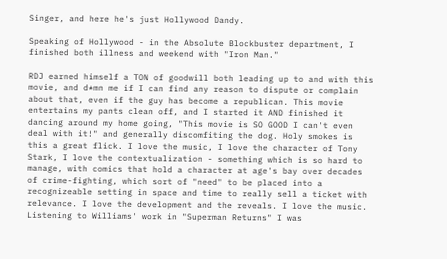Singer, and here he's just Hollywood Dandy.

Speaking of Hollywood - in the Absolute Blockbuster department, I finished both illness and weekend with "Iron Man."

RDJ earned himself a TON of goodwill both leading up to and with this movie, and d*mn me if I can find any reason to dispute or complain about that, even if the guy has become a republican. This movie entertains my pants clean off, and I started it AND finished it dancing around my home going, "This movie is SO GOOD I can't even deal with it!" and generally discomfiting the dog. Holy smokes is this a great flick. I love the music, I love the character of Tony Stark, I love the contextualization - something which is so hard to manage, with comics that hold a character at age's bay over decades of crime-fighting, which sort of "need" to be placed into a recognizeable setting in space and time to really sell a ticket with relevance. I love the development and the reveals. I love the music. Listening to Williams' work in "Superman Returns" I was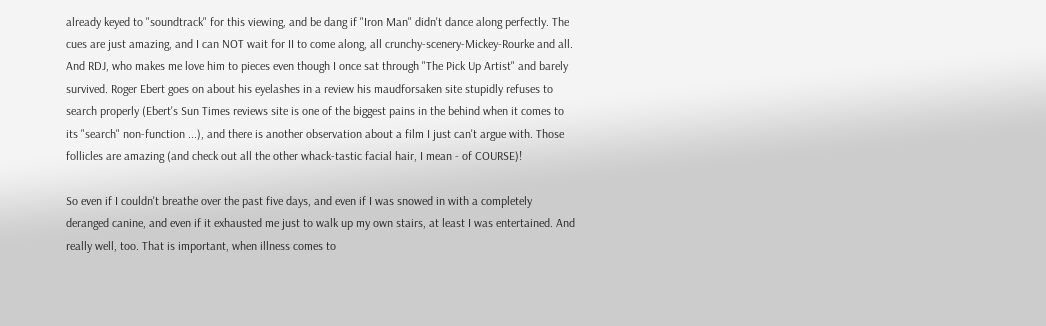already keyed to "soundtrack" for this viewing, and be dang if "Iron Man" didn't dance along perfectly. The cues are just amazing, and I can NOT wait for II to come along, all crunchy-scenery-Mickey-Rourke and all. And RDJ, who makes me love him to pieces even though I once sat through "The Pick Up Artist" and barely survived. Roger Ebert goes on about his eyelashes in a review his maudforsaken site stupidly refuses to search properly (Ebert's Sun Times reviews site is one of the biggest pains in the behind when it comes to its "search" non-function ...), and there is another observation about a film I just can't argue with. Those follicles are amazing (and check out all the other whack-tastic facial hair, I mean - of COURSE)!

So even if I couldn't breathe over the past five days, and even if I was snowed in with a completely deranged canine, and even if it exhausted me just to walk up my own stairs, at least I was entertained. And really well, too. That is important, when illness comes to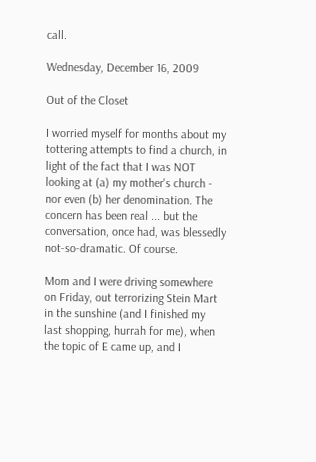call.

Wednesday, December 16, 2009

Out of the Closet

I worried myself for months about my tottering attempts to find a church, in light of the fact that I was NOT looking at (a) my mother's church - nor even (b) her denomination. The concern has been real ... but the conversation, once had, was blessedly not-so-dramatic. Of course.

Mom and I were driving somewhere on Friday, out terrorizing Stein Mart in the sunshine (and I finished my last shopping, hurrah for me), when the topic of E came up, and I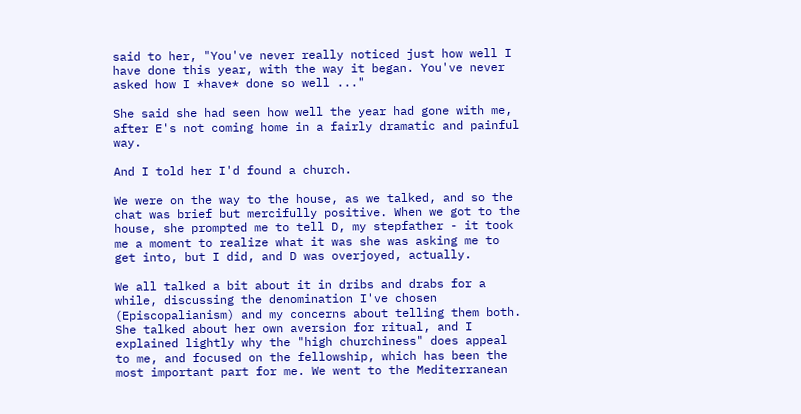said to her, "You've never really noticed just how well I have done this year, with the way it began. You've never asked how I *have* done so well ..."

She said she had seen how well the year had gone with me, after E's not coming home in a fairly dramatic and painful way.

And I told her I'd found a church.

We were on the way to the house, as we talked, and so the chat was brief but mercifully positive. When we got to the house, she prompted me to tell D, my stepfather - it took me a moment to realize what it was she was asking me to get into, but I did, and D was overjoyed, actually.

We all talked a bit about it in dribs and drabs for a while, discussing the denomination I've chosen (Episcopalianism) and my concerns about telling them both. She talked about her own aversion for ritual, and I explained lightly why the "high churchiness" does appeal to me, and focused on the fellowship, which has been the most important part for me. We went to the Mediterranean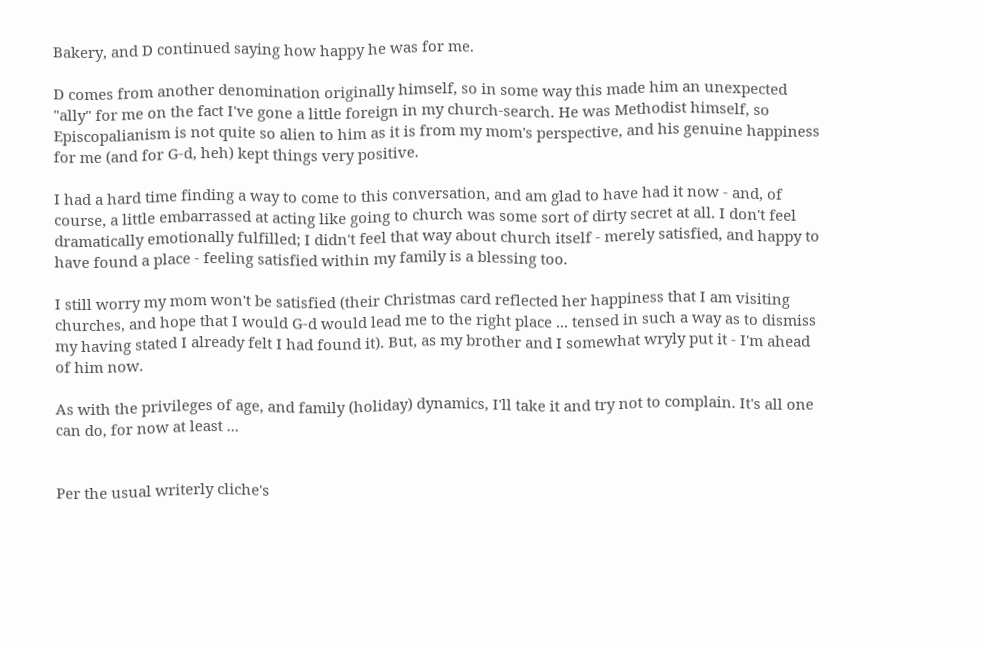Bakery, and D continued saying how happy he was for me.

D comes from another denomination originally himself, so in some way this made him an unexpected "ally" for me on the fact I've gone a little foreign in my church-search. He was Methodist himself, so Episcopalianism is not quite so alien to him as it is from my mom's perspective, and his genuine happiness for me (and for G-d, heh) kept things very positive.

I had a hard time finding a way to come to this conversation, and am glad to have had it now - and, of course, a little embarrassed at acting like going to church was some sort of dirty secret at all. I don't feel dramatically emotionally fulfilled; I didn't feel that way about church itself - merely satisfied, and happy to have found a place - feeling satisfied within my family is a blessing too.

I still worry my mom won't be satisfied (their Christmas card reflected her happiness that I am visiting churches, and hope that I would G-d would lead me to the right place ... tensed in such a way as to dismiss my having stated I already felt I had found it). But, as my brother and I somewhat wryly put it - I'm ahead of him now.

As with the privileges of age, and family (holiday) dynamics, I'll take it and try not to complain. It's all one can do, for now at least ...


Per the usual writerly cliche's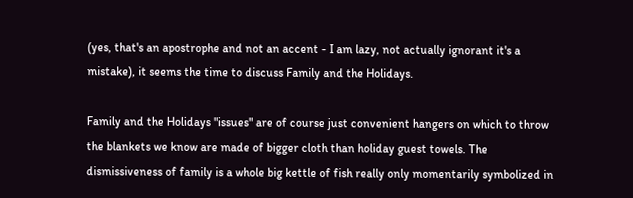(yes, that's an apostrophe and not an accent - I am lazy, not actually ignorant it's a mistake), it seems the time to discuss Family and the Holidays.

Family and the Holidays "issues" are of course just convenient hangers on which to throw the blankets we know are made of bigger cloth than holiday guest towels. The dismissiveness of family is a whole big kettle of fish really only momentarily symbolized in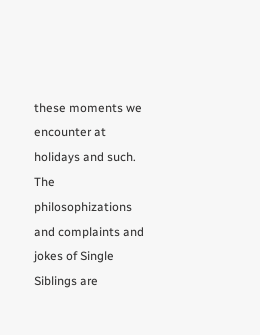these moments we encounter at holidays and such. The philosophizations and complaints and jokes of Single Siblings are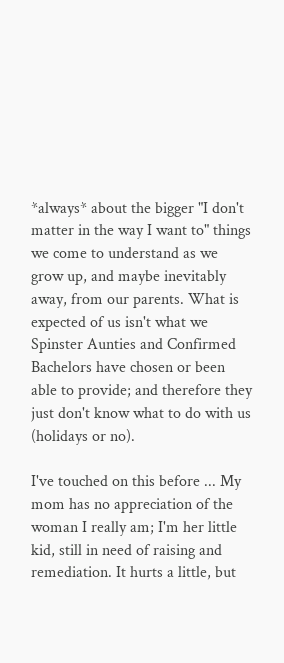*always* about the bigger "I don't matter in the way I want to" things we come to understand as we grow up, and maybe inevitably away, from our parents. What is expected of us isn't what we Spinster Aunties and Confirmed Bachelors have chosen or been able to provide; and therefore they just don't know what to do with us (holidays or no).

I've touched on this before ... My mom has no appreciation of the woman I really am; I'm her little kid, still in need of raising and remediation. It hurts a little, but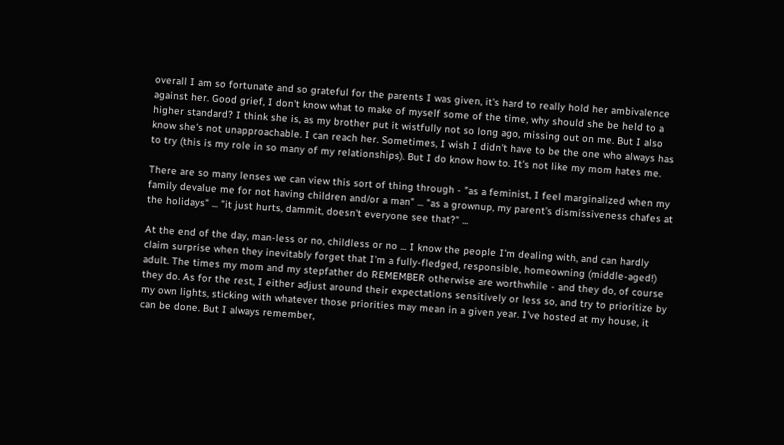overall I am so fortunate and so grateful for the parents I was given, it's hard to really hold her ambivalence against her. Good grief, I don't know what to make of myself some of the time, why should she be held to a higher standard? I think she is, as my brother put it wistfully not so long ago, missing out on me. But I also know she's not unapproachable. I can reach her. Sometimes, I wish I didn't have to be the one who always has to try (this is my role in so many of my relationships). But I do know how to. It's not like my mom hates me.

There are so many lenses we can view this sort of thing through - "as a feminist, I feel marginalized when my family devalue me for not having children and/or a man" ... "as a grownup, my parent's dismissiveness chafes at the holidays" ... "it just hurts, dammit, doesn't everyone see that?" ...

At the end of the day, man-less or no, childless or no ... I know the people I'm dealing with, and can hardly claim surprise when they inevitably forget that I'm a fully-fledged, responsible, homeowning (middle-aged!) adult. The times my mom and my stepfather do REMEMBER otherwise are worthwhile - and they do, of course they do. As for the rest, I either adjust around their expectations sensitively or less so, and try to prioritize by my own lights, sticking with whatever those priorities may mean in a given year. I've hosted at my house, it can be done. But I always remember,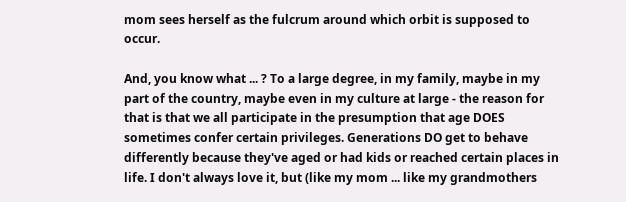mom sees herself as the fulcrum around which orbit is supposed to occur.

And, you know what ... ? To a large degree, in my family, maybe in my part of the country, maybe even in my culture at large - the reason for that is that we all participate in the presumption that age DOES sometimes confer certain privileges. Generations DO get to behave differently because they've aged or had kids or reached certain places in life. I don't always love it, but (like my mom ... like my grandmothers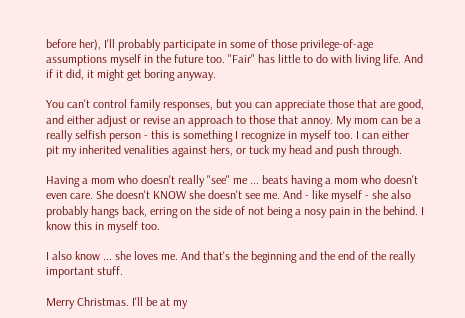before her), I'll probably participate in some of those privilege-of-age assumptions myself in the future too. "Fair" has little to do with living life. And if it did, it might get boring anyway.

You can't control family responses, but you can appreciate those that are good, and either adjust or revise an approach to those that annoy. My mom can be a really selfish person - this is something I recognize in myself too. I can either pit my inherited venalities against hers, or tuck my head and push through.

Having a mom who doesn't really "see" me ... beats having a mom who doesn't even care. She doesn't KNOW she doesn't see me. And - like myself - she also probably hangs back, erring on the side of not being a nosy pain in the behind. I know this in myself too.

I also know ... she loves me. And that's the beginning and the end of the really important stuff.

Merry Christmas. I'll be at my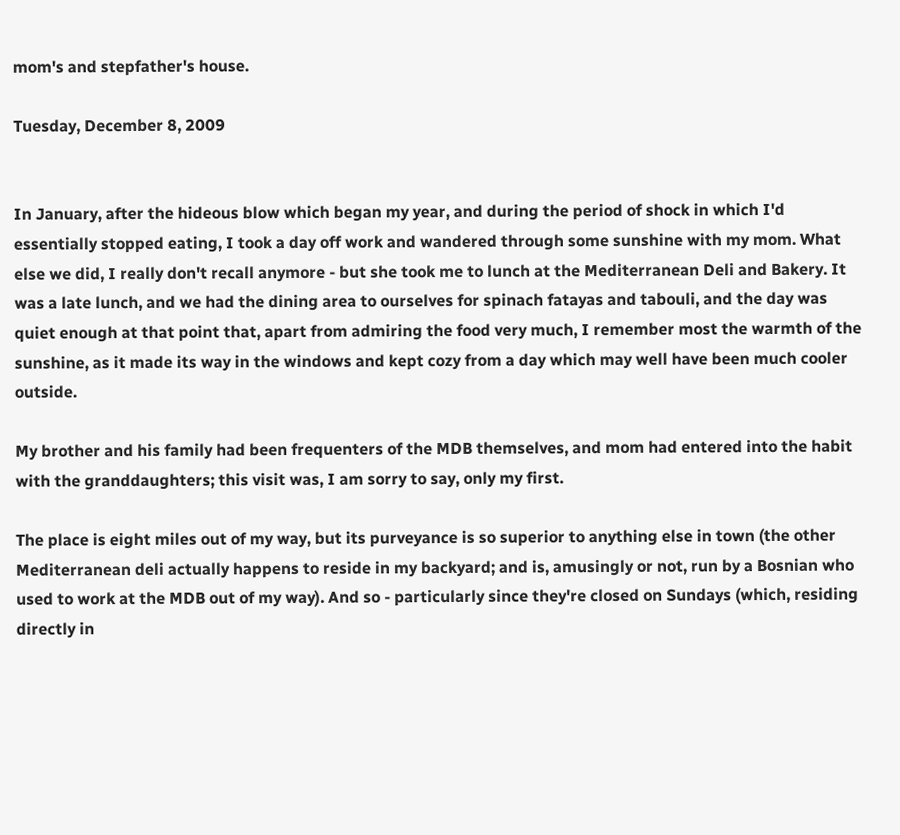mom's and stepfather's house.

Tuesday, December 8, 2009


In January, after the hideous blow which began my year, and during the period of shock in which I'd essentially stopped eating, I took a day off work and wandered through some sunshine with my mom. What else we did, I really don't recall anymore - but she took me to lunch at the Mediterranean Deli and Bakery. It was a late lunch, and we had the dining area to ourselves for spinach fatayas and tabouli, and the day was quiet enough at that point that, apart from admiring the food very much, I remember most the warmth of the sunshine, as it made its way in the windows and kept cozy from a day which may well have been much cooler outside.

My brother and his family had been frequenters of the MDB themselves, and mom had entered into the habit with the granddaughters; this visit was, I am sorry to say, only my first.

The place is eight miles out of my way, but its purveyance is so superior to anything else in town (the other Mediterranean deli actually happens to reside in my backyard; and is, amusingly or not, run by a Bosnian who used to work at the MDB out of my way). And so - particularly since they're closed on Sundays (which, residing directly in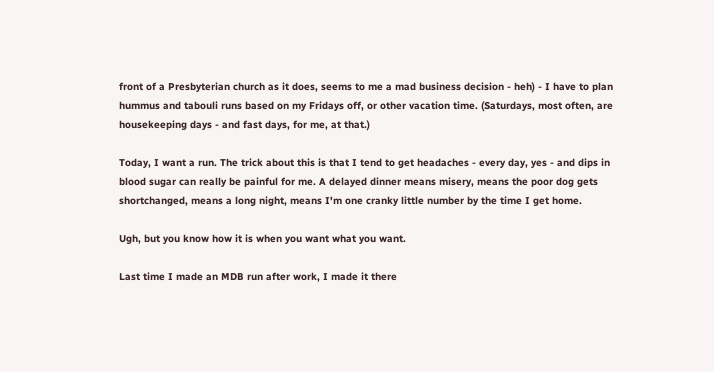front of a Presbyterian church as it does, seems to me a mad business decision - heh) - I have to plan hummus and tabouli runs based on my Fridays off, or other vacation time. (Saturdays, most often, are housekeeping days - and fast days, for me, at that.)

Today, I want a run. The trick about this is that I tend to get headaches - every day, yes - and dips in blood sugar can really be painful for me. A delayed dinner means misery, means the poor dog gets shortchanged, means a long night, means I'm one cranky little number by the time I get home.

Ugh, but you know how it is when you want what you want.

Last time I made an MDB run after work, I made it there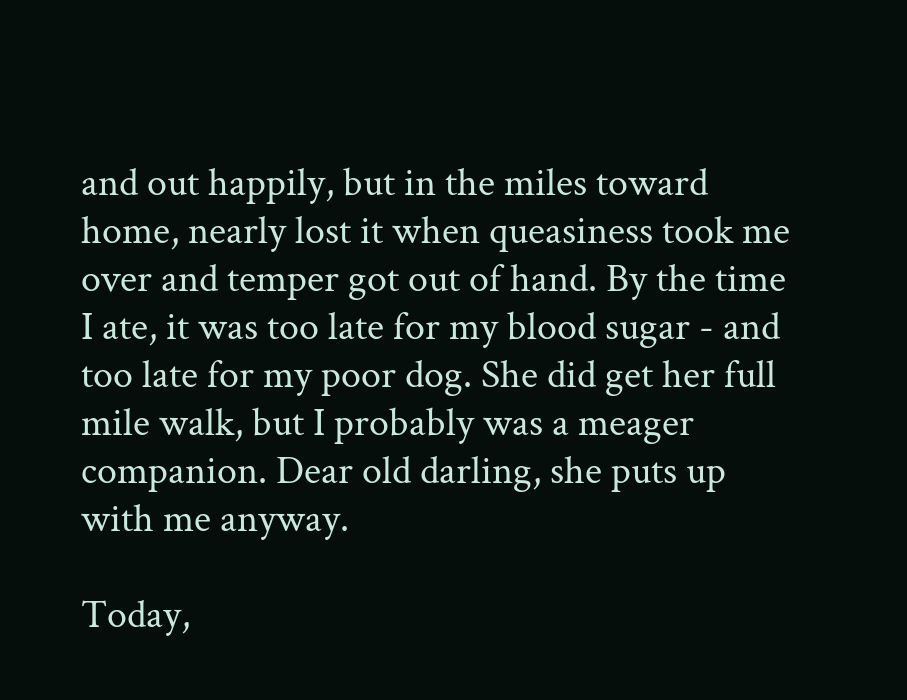and out happily, but in the miles toward home, nearly lost it when queasiness took me over and temper got out of hand. By the time I ate, it was too late for my blood sugar - and too late for my poor dog. She did get her full mile walk, but I probably was a meager companion. Dear old darling, she puts up with me anyway.

Today,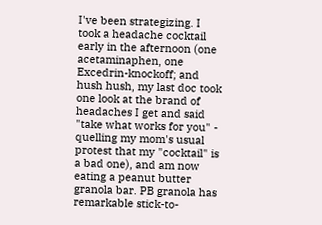I've been strategizing. I took a headache cocktail early in the afternoon (one acetaminaphen, one Excedrin-knockoff; and hush hush, my last doc took one look at the brand of headaches I get and said "take what works for you" - quelling my mom's usual protest that my "cocktail" is a bad one), and am now eating a peanut butter granola bar. PB granola has remarkable stick-to-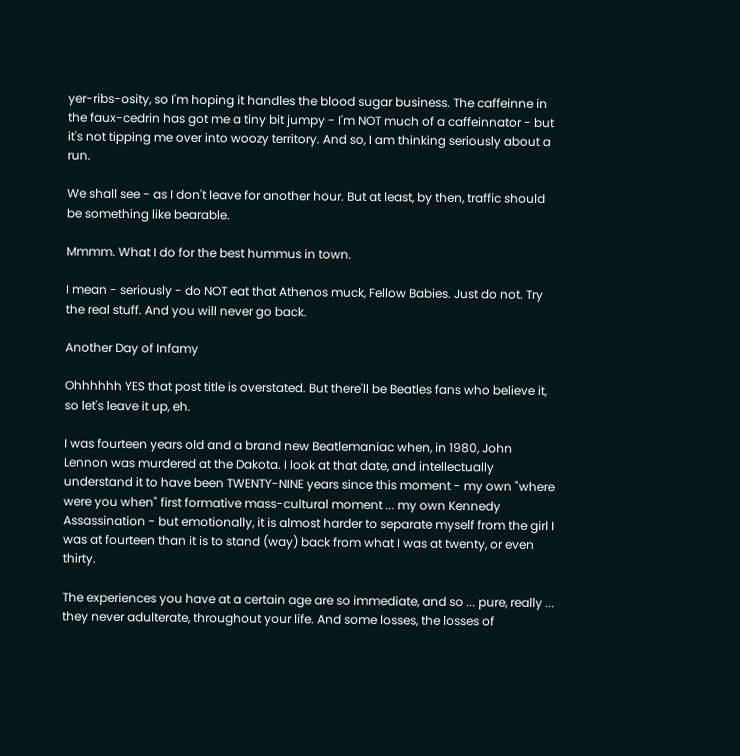yer-ribs-osity, so I'm hoping it handles the blood sugar business. The caffeinne in the faux-cedrin has got me a tiny bit jumpy - I'm NOT much of a caffeinnator - but it's not tipping me over into woozy territory. And so, I am thinking seriously about a run.

We shall see - as I don't leave for another hour. But at least, by then, traffic should be something like bearable.

Mmmm. What I do for the best hummus in town.

I mean - seriously - do NOT eat that Athenos muck, Fellow Babies. Just do not. Try the real stuff. And you will never go back.

Another Day of Infamy

Ohhhhhh YES that post title is overstated. But there'll be Beatles fans who believe it, so let's leave it up, eh.

I was fourteen years old and a brand new Beatlemaniac when, in 1980, John Lennon was murdered at the Dakota. I look at that date, and intellectually understand it to have been TWENTY-NINE years since this moment - my own "where were you when" first formative mass-cultural moment ... my own Kennedy Assassination - but emotionally, it is almost harder to separate myself from the girl I was at fourteen than it is to stand (way) back from what I was at twenty, or even thirty.

The experiences you have at a certain age are so immediate, and so ... pure, really ... they never adulterate, throughout your life. And some losses, the losses of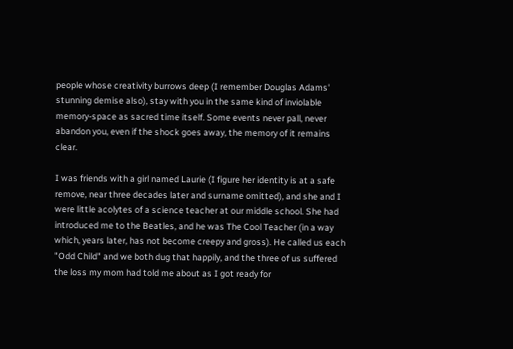people whose creativity burrows deep (I remember Douglas Adams' stunning demise also), stay with you in the same kind of inviolable memory-space as sacred time itself. Some events never pall, never abandon you, even if the shock goes away, the memory of it remains clear.

I was friends with a girl named Laurie (I figure her identity is at a safe remove, near three decades later and surname omitted), and she and I were little acolytes of a science teacher at our middle school. She had introduced me to the Beatles, and he was The Cool Teacher (in a way which, years later, has not become creepy and gross). He called us each "Odd Child" and we both dug that happily, and the three of us suffered the loss my mom had told me about as I got ready for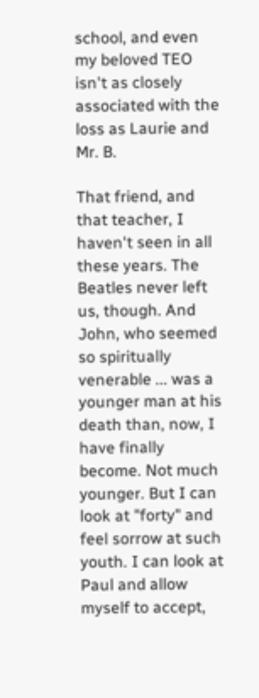school, and even my beloved TEO isn't as closely associated with the loss as Laurie and Mr. B.

That friend, and that teacher, I haven't seen in all these years. The Beatles never left us, though. And John, who seemed so spiritually venerable ... was a younger man at his death than, now, I have finally become. Not much younger. But I can look at "forty" and feel sorrow at such youth. I can look at Paul and allow myself to accept,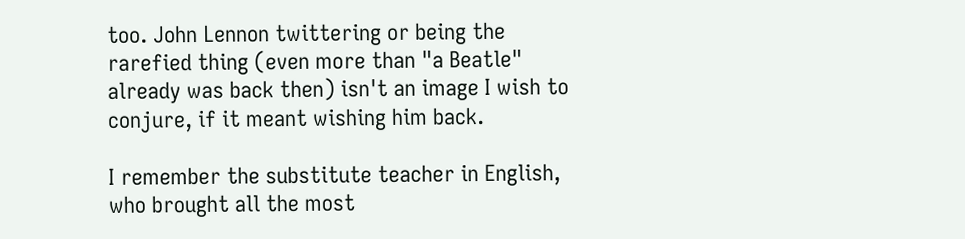too. John Lennon twittering or being the rarefied thing (even more than "a Beatle" already was back then) isn't an image I wish to conjure, if it meant wishing him back.

I remember the substitute teacher in English, who brought all the most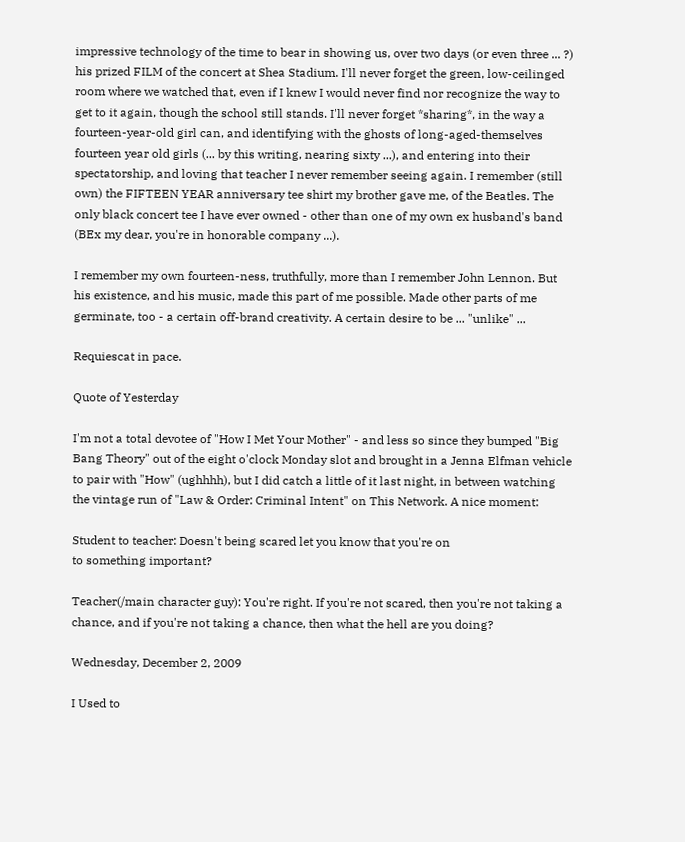impressive technology of the time to bear in showing us, over two days (or even three ... ?) his prized FILM of the concert at Shea Stadium. I'll never forget the green, low-ceilinged room where we watched that, even if I knew I would never find nor recognize the way to get to it again, though the school still stands. I'll never forget *sharing*, in the way a fourteen-year-old girl can, and identifying with the ghosts of long-aged-themselves fourteen year old girls (... by this writing, nearing sixty ...), and entering into their spectatorship, and loving that teacher I never remember seeing again. I remember (still own) the FIFTEEN YEAR anniversary tee shirt my brother gave me, of the Beatles. The only black concert tee I have ever owned - other than one of my own ex husband's band (BEx my dear, you're in honorable company ...).

I remember my own fourteen-ness, truthfully, more than I remember John Lennon. But his existence, and his music, made this part of me possible. Made other parts of me germinate, too - a certain off-brand creativity. A certain desire to be ... "unlike" ...

Requiescat in pace.

Quote of Yesterday

I'm not a total devotee of "How I Met Your Mother" - and less so since they bumped "Big Bang Theory" out of the eight o'clock Monday slot and brought in a Jenna Elfman vehicle to pair with "How" (ughhhh), but I did catch a little of it last night, in between watching the vintage run of "Law & Order: Criminal Intent" on This Network. A nice moment:

Student to teacher: Doesn't being scared let you know that you're on
to something important?

Teacher(/main character guy): You're right. If you're not scared, then you're not taking a chance, and if you're not taking a chance, then what the hell are you doing?

Wednesday, December 2, 2009

I Used to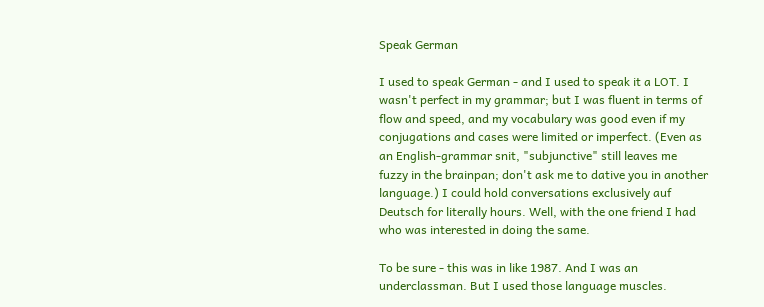Speak German

I used to speak German - and I used to speak it a LOT. I wasn't perfect in my grammar; but I was fluent in terms of flow and speed, and my vocabulary was good even if my conjugations and cases were limited or imperfect. (Even as an English-grammar snit, "subjunctive" still leaves me fuzzy in the brainpan; don't ask me to dative you in another language.) I could hold conversations exclusively auf Deutsch for literally hours. Well, with the one friend I had who was interested in doing the same.

To be sure - this was in like 1987. And I was an underclassman. But I used those language muscles.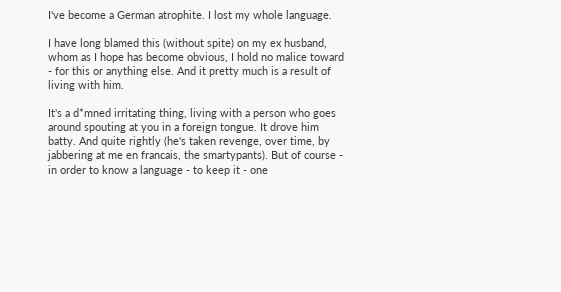I've become a German atrophite. I lost my whole language.

I have long blamed this (without spite) on my ex husband, whom as I hope has become obvious, I hold no malice toward - for this or anything else. And it pretty much is a result of living with him.

It's a d*mned irritating thing, living with a person who goes around spouting at you in a foreign tongue. It drove him batty. And quite rightly (he's taken revenge, over time, by jabbering at me en francais, the smartypants). But of course - in order to know a language - to keep it - one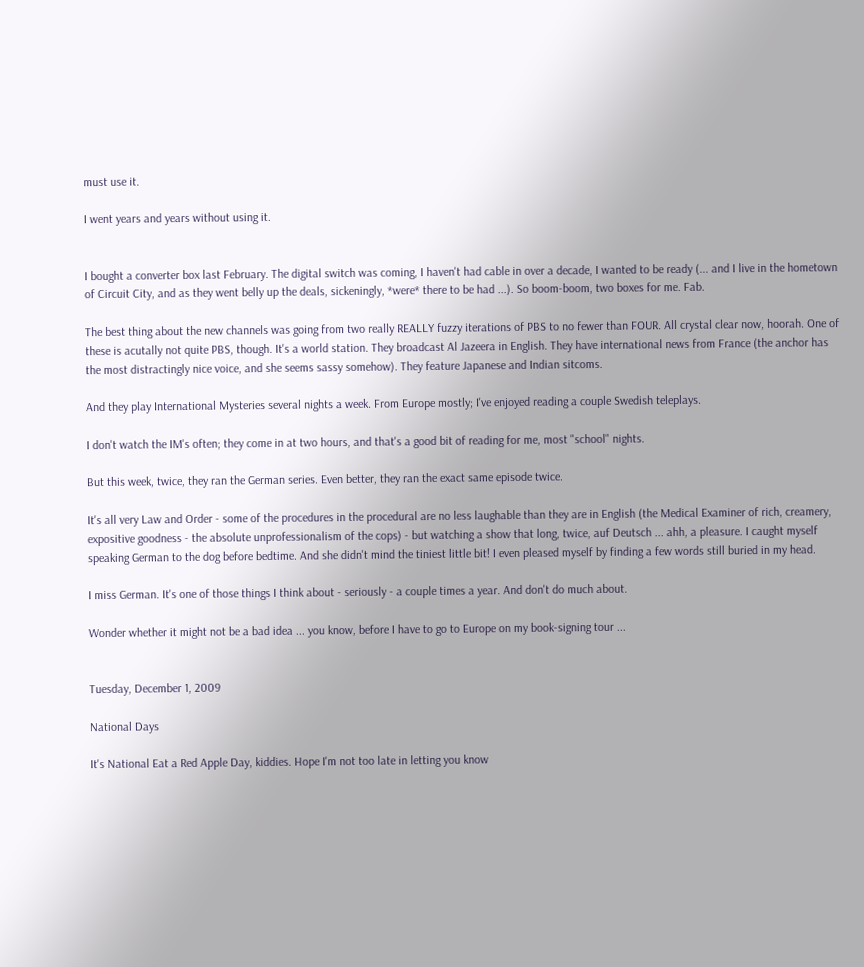must use it.

I went years and years without using it.


I bought a converter box last February. The digital switch was coming, I haven't had cable in over a decade, I wanted to be ready (... and I live in the hometown of Circuit City, and as they went belly up the deals, sickeningly, *were* there to be had ...). So boom-boom, two boxes for me. Fab.

The best thing about the new channels was going from two really REALLY fuzzy iterations of PBS to no fewer than FOUR. All crystal clear now, hoorah. One of these is acutally not quite PBS, though. It's a world station. They broadcast Al Jazeera in English. They have international news from France (the anchor has the most distractingly nice voice, and she seems sassy somehow). They feature Japanese and Indian sitcoms.

And they play International Mysteries several nights a week. From Europe mostly; I've enjoyed reading a couple Swedish teleplays.

I don't watch the IM's often; they come in at two hours, and that's a good bit of reading for me, most "school" nights.

But this week, twice, they ran the German series. Even better, they ran the exact same episode twice.

It's all very Law and Order - some of the procedures in the procedural are no less laughable than they are in English (the Medical Examiner of rich, creamery, expositive goodness - the absolute unprofessionalism of the cops) - but watching a show that long, twice, auf Deutsch ... ahh, a pleasure. I caught myself speaking German to the dog before bedtime. And she didn't mind the tiniest little bit! I even pleased myself by finding a few words still buried in my head.

I miss German. It's one of those things I think about - seriously - a couple times a year. And don't do much about.

Wonder whether it might not be a bad idea ... you know, before I have to go to Europe on my book-signing tour ...


Tuesday, December 1, 2009

National Days

It's National Eat a Red Apple Day, kiddies. Hope I'm not too late in letting you know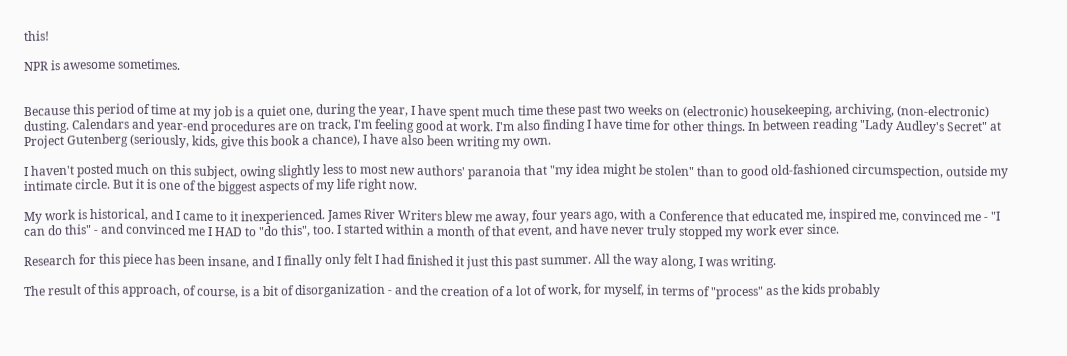this!

NPR is awesome sometimes.


Because this period of time at my job is a quiet one, during the year, I have spent much time these past two weeks on (electronic) housekeeping, archiving, (non-electronic) dusting. Calendars and year-end procedures are on track, I'm feeling good at work. I'm also finding I have time for other things. In between reading "Lady Audley's Secret" at Project Gutenberg (seriously, kids, give this book a chance), I have also been writing my own.

I haven't posted much on this subject, owing slightly less to most new authors' paranoia that "my idea might be stolen" than to good old-fashioned circumspection, outside my intimate circle. But it is one of the biggest aspects of my life right now.

My work is historical, and I came to it inexperienced. James River Writers blew me away, four years ago, with a Conference that educated me, inspired me, convinced me - "I can do this" - and convinced me I HAD to "do this", too. I started within a month of that event, and have never truly stopped my work ever since.

Research for this piece has been insane, and I finally only felt I had finished it just this past summer. All the way along, I was writing.

The result of this approach, of course, is a bit of disorganization - and the creation of a lot of work, for myself, in terms of "process" as the kids probably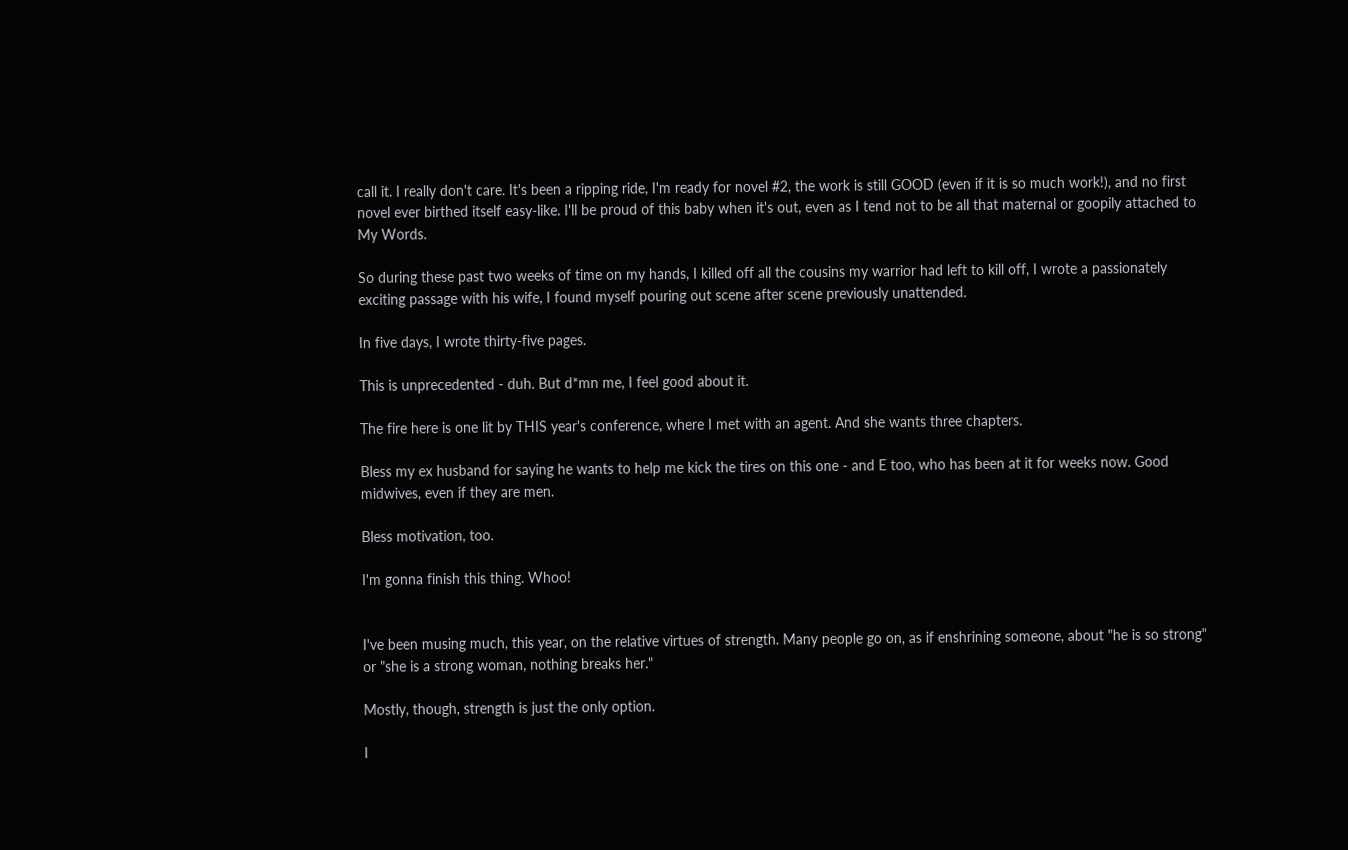call it. I really don't care. It's been a ripping ride, I'm ready for novel #2, the work is still GOOD (even if it is so much work!), and no first novel ever birthed itself easy-like. I'll be proud of this baby when it's out, even as I tend not to be all that maternal or goopily attached to My Words.

So during these past two weeks of time on my hands, I killed off all the cousins my warrior had left to kill off, I wrote a passionately exciting passage with his wife, I found myself pouring out scene after scene previously unattended.

In five days, I wrote thirty-five pages.

This is unprecedented - duh. But d*mn me, I feel good about it.

The fire here is one lit by THIS year's conference, where I met with an agent. And she wants three chapters.

Bless my ex husband for saying he wants to help me kick the tires on this one - and E too, who has been at it for weeks now. Good midwives, even if they are men.

Bless motivation, too.

I'm gonna finish this thing. Whoo!


I've been musing much, this year, on the relative virtues of strength. Many people go on, as if enshrining someone, about "he is so strong" or "she is a strong woman, nothing breaks her."

Mostly, though, strength is just the only option.

I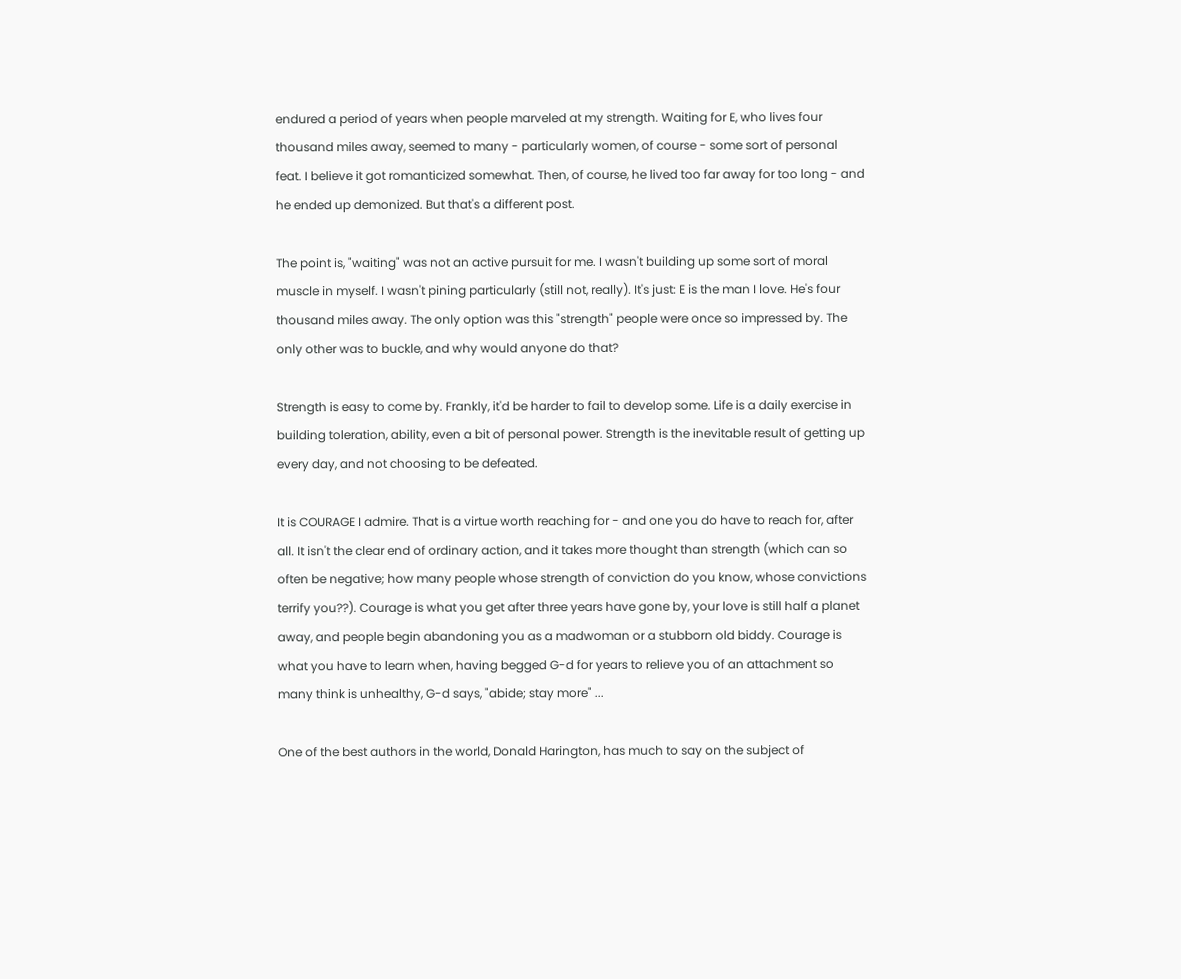endured a period of years when people marveled at my strength. Waiting for E, who lives four thousand miles away, seemed to many - particularly women, of course - some sort of personal feat. I believe it got romanticized somewhat. Then, of course, he lived too far away for too long - and he ended up demonized. But that's a different post.

The point is, "waiting" was not an active pursuit for me. I wasn't building up some sort of moral muscle in myself. I wasn't pining particularly (still not, really). It's just: E is the man I love. He's four thousand miles away. The only option was this "strength" people were once so impressed by. The only other was to buckle, and why would anyone do that?

Strength is easy to come by. Frankly, it'd be harder to fail to develop some. Life is a daily exercise in building toleration, ability, even a bit of personal power. Strength is the inevitable result of getting up every day, and not choosing to be defeated.

It is COURAGE I admire. That is a virtue worth reaching for - and one you do have to reach for, after all. It isn't the clear end of ordinary action, and it takes more thought than strength (which can so often be negative; how many people whose strength of conviction do you know, whose convictions terrify you??). Courage is what you get after three years have gone by, your love is still half a planet away, and people begin abandoning you as a madwoman or a stubborn old biddy. Courage is what you have to learn when, having begged G-d for years to relieve you of an attachment so many think is unhealthy, G-d says, "abide; stay more" ...

One of the best authors in the world, Donald Harington, has much to say on the subject of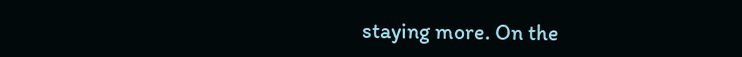staying more. On the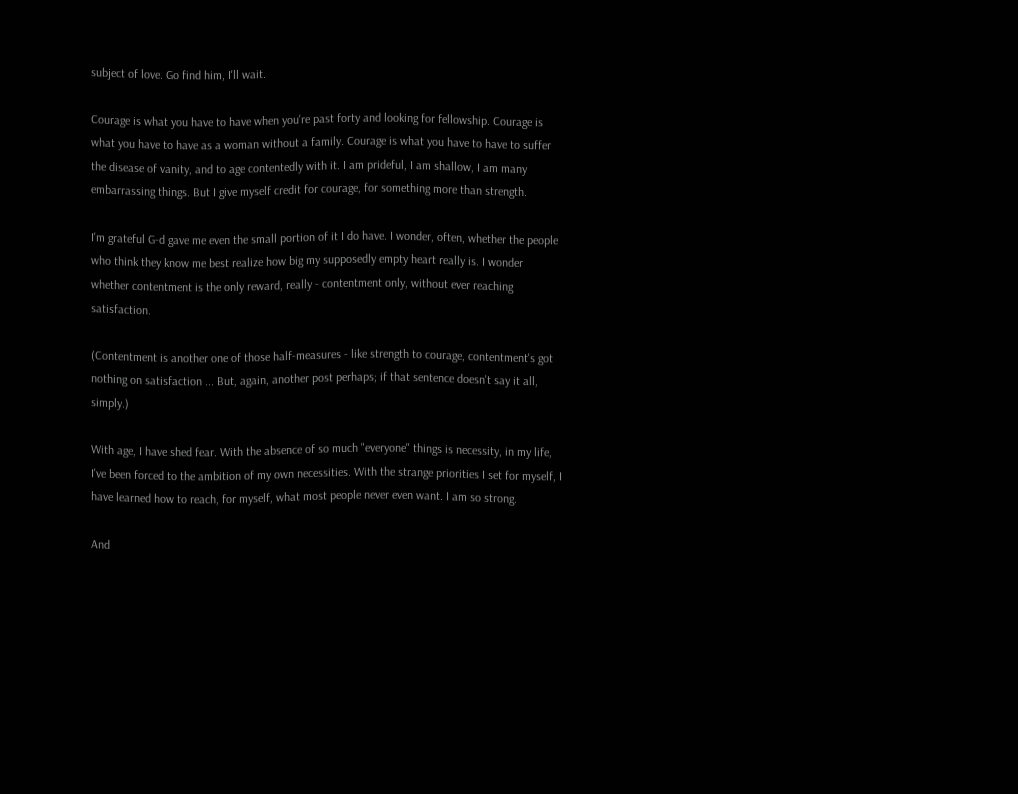subject of love. Go find him, I'll wait.

Courage is what you have to have when you're past forty and looking for fellowship. Courage is what you have to have as a woman without a family. Courage is what you have to have to suffer the disease of vanity, and to age contentedly with it. I am prideful, I am shallow, I am many embarrassing things. But I give myself credit for courage, for something more than strength.

I'm grateful G-d gave me even the small portion of it I do have. I wonder, often, whether the people who think they know me best realize how big my supposedly empty heart really is. I wonder whether contentment is the only reward, really - contentment only, without ever reaching satisfaction.

(Contentment is another one of those half-measures - like strength to courage, contentment's got nothing on satisfaction ... But, again, another post perhaps; if that sentence doesn't say it all, simply.)

With age, I have shed fear. With the absence of so much "everyone" things is necessity, in my life, I've been forced to the ambition of my own necessities. With the strange priorities I set for myself, I have learned how to reach, for myself, what most people never even want. I am so strong.

And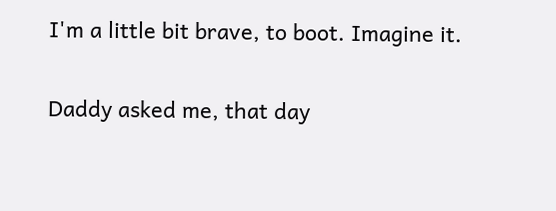I'm a little bit brave, to boot. Imagine it.

Daddy asked me, that day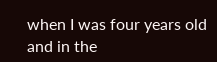when I was four years old and in the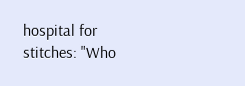hospital for stitches: "Who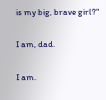is my big, brave girl?"

I am, dad.

I am.